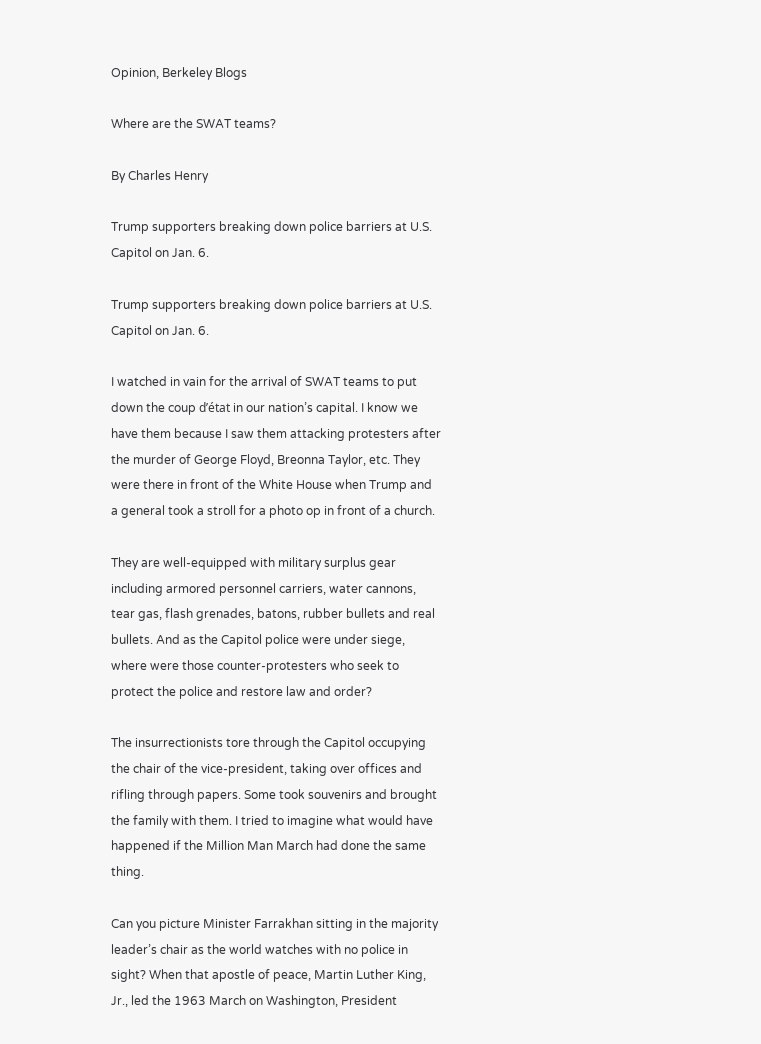Opinion, Berkeley Blogs

Where are the SWAT teams?

By Charles Henry

Trump supporters breaking down police barriers at U.S. Capitol on Jan. 6.

Trump supporters breaking down police barriers at U.S. Capitol on Jan. 6.

I watched in vain for the arrival of SWAT teams to put down the coup d’état in our nation’s capital. I know we have them because I saw them attacking protesters after the murder of George Floyd, Breonna Taylor, etc. They were there in front of the White House when Trump and a general took a stroll for a photo op in front of a church.

They are well-equipped with military surplus gear including armored personnel carriers, water cannons, tear gas, flash grenades, batons, rubber bullets and real bullets. And as the Capitol police were under siege, where were those counter-protesters who seek to protect the police and restore law and order?

The insurrectionists tore through the Capitol occupying the chair of the vice-president, taking over offices and rifling through papers. Some took souvenirs and brought the family with them. I tried to imagine what would have happened if the Million Man March had done the same thing.

Can you picture Minister Farrakhan sitting in the majority leader’s chair as the world watches with no police in sight? When that apostle of peace, Martin Luther King, Jr., led the 1963 March on Washington, President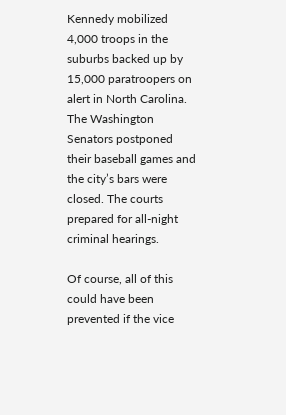Kennedy mobilized 4,000 troops in the suburbs backed up by 15,000 paratroopers on alert in North Carolina. The Washington Senators postponed their baseball games and the city’s bars were closed. The courts prepared for all-night criminal hearings.

Of course, all of this could have been prevented if the vice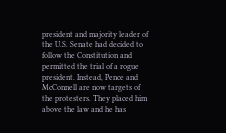president and majority leader of the U.S. Senate had decided to follow the Constitution and permitted the trial of a rogue president. Instead, Pence and McConnell are now targets of the protesters. They placed him above the law and he has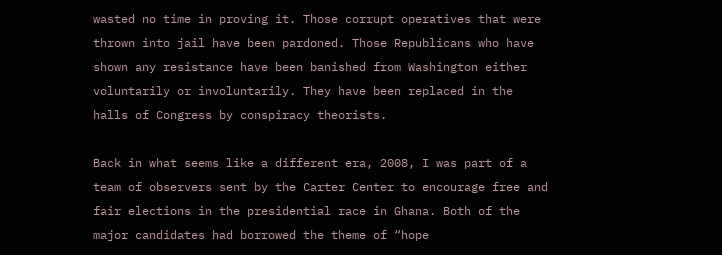wasted no time in proving it. Those corrupt operatives that were thrown into jail have been pardoned. Those Republicans who have shown any resistance have been banished from Washington either voluntarily or involuntarily. They have been replaced in the halls of Congress by conspiracy theorists.

Back in what seems like a different era, 2008, I was part of a team of observers sent by the Carter Center to encourage free and fair elections in the presidential race in Ghana. Both of the major candidates had borrowed the theme of “hope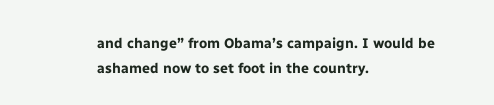and change” from Obama’s campaign. I would be ashamed now to set foot in the country.